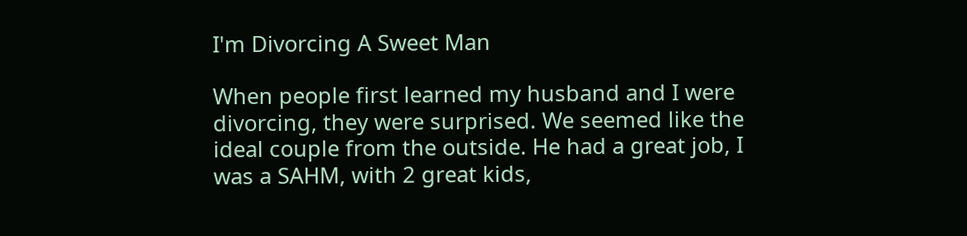I'm Divorcing A Sweet Man

When people first learned my husband and I were divorcing, they were surprised. We seemed like the ideal couple from the outside. He had a great job, I was a SAHM, with 2 great kids,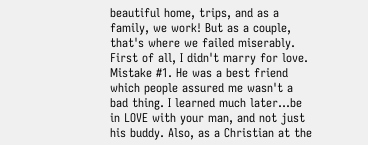beautiful home, trips, and as a family, we work! But as a couple, that's where we failed miserably. First of all, I didn't marry for love. Mistake #1. He was a best friend which people assured me wasn't a bad thing. I learned much later...be in LOVE with your man, and not just his buddy. Also, as a Christian at the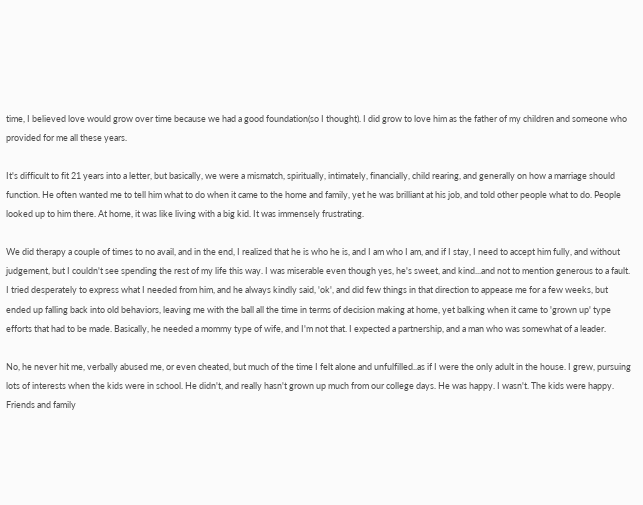time, I believed love would grow over time because we had a good foundation(so I thought). I did grow to love him as the father of my children and someone who provided for me all these years.

It's difficult to fit 21 years into a letter, but basically, we were a mismatch, spiritually, intimately, financially, child rearing, and generally on how a marriage should function. He often wanted me to tell him what to do when it came to the home and family, yet he was brilliant at his job, and told other people what to do. People looked up to him there. At home, it was like living with a big kid. It was immensely frustrating.

We did therapy a couple of times to no avail, and in the end, I realized that he is who he is, and I am who I am, and if I stay, I need to accept him fully, and without judgement, but I couldn't see spending the rest of my life this way. I was miserable even though yes, he's sweet, and kind...and not to mention generous to a fault. I tried desperately to express what I needed from him, and he always kindly said, 'ok', and did few things in that direction to appease me for a few weeks, but ended up falling back into old behaviors, leaving me with the ball all the time in terms of decision making at home, yet balking when it came to 'grown up' type efforts that had to be made. Basically, he needed a mommy type of wife, and I'm not that. I expected a partnership, and a man who was somewhat of a leader.

No, he never hit me, verbally abused me, or even cheated, but much of the time I felt alone and unfulfilled..as if I were the only adult in the house. I grew, pursuing lots of interests when the kids were in school. He didn't, and really hasn't grown up much from our college days. He was happy. I wasn't. The kids were happy. Friends and family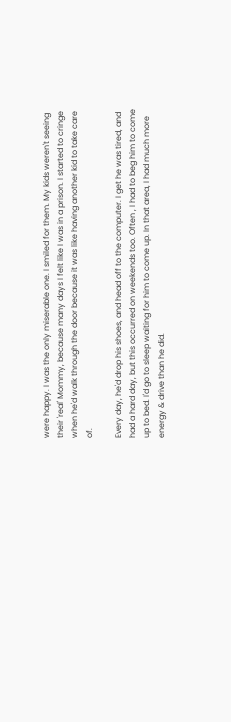were happy. I was the only miserable one. I smiled for them. My kids weren't seeing their 'real' Mommy, because many days I felt like I was in a prison. I started to cringe when he'd walk through the door because it was like having another kid to take care of.

Every day, he'd drop his shoes, and head off to the computer. I get he was tired, and had a hard day, but this occurred on weekends too. Often , I had to beg him to come up to bed. I'd go to sleep waiting for him to come up. In that area, I had much more energy & drive than he did.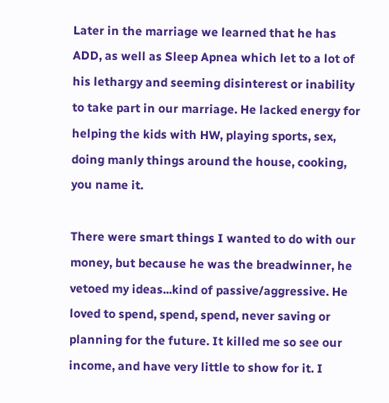Later in the marriage we learned that he has ADD, as well as Sleep Apnea which let to a lot of his lethargy and seeming disinterest or inability to take part in our marriage. He lacked energy for helping the kids with HW, playing sports, sex, doing manly things around the house, cooking, you name it.

There were smart things I wanted to do with our money, but because he was the breadwinner, he vetoed my ideas...kind of passive/aggressive. He loved to spend, spend, spend, never saving or planning for the future. It killed me so see our income, and have very little to show for it. I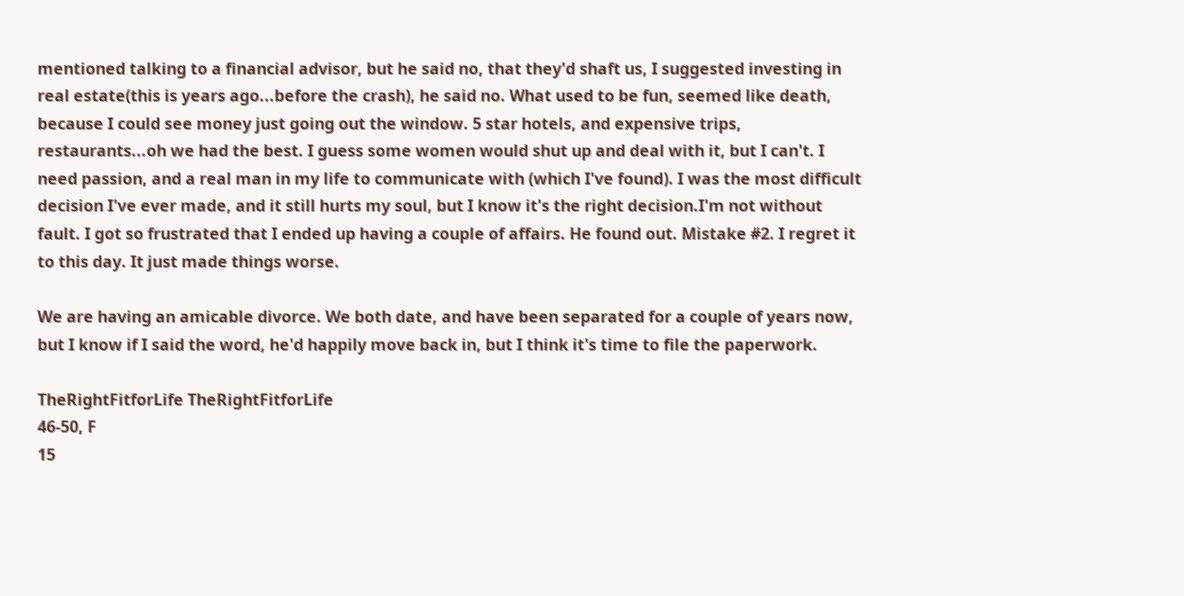mentioned talking to a financial advisor, but he said no, that they'd shaft us, I suggested investing in real estate(this is years ago...before the crash), he said no. What used to be fun, seemed like death, because I could see money just going out the window. 5 star hotels, and expensive trips, restaurants...oh we had the best. I guess some women would shut up and deal with it, but I can't. I need passion, and a real man in my life to communicate with (which I've found). I was the most difficult decision I've ever made, and it still hurts my soul, but I know it's the right decision.I'm not without fault. I got so frustrated that I ended up having a couple of affairs. He found out. Mistake #2. I regret it to this day. It just made things worse.

We are having an amicable divorce. We both date, and have been separated for a couple of years now, but I know if I said the word, he'd happily move back in, but I think it's time to file the paperwork.

TheRightFitforLife TheRightFitforLife
46-50, F
15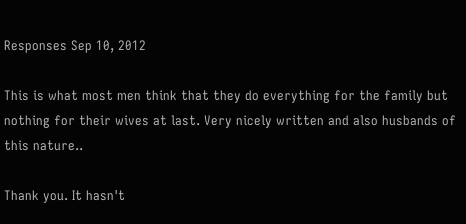Responses Sep 10, 2012

This is what most men think that they do everything for the family but nothing for their wives at last. Very nicely written and also husbands of this nature..

Thank you. It hasn't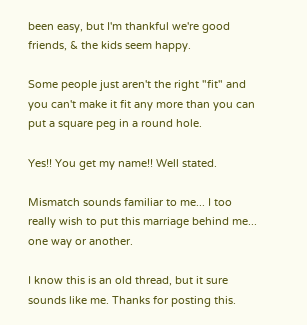been easy, but I'm thankful we're good friends, & the kids seem happy.

Some people just aren't the right "fit" and you can't make it fit any more than you can put a square peg in a round hole.

Yes!! You get my name!! Well stated.

Mismatch sounds familiar to me... I too really wish to put this marriage behind me... one way or another.

I know this is an old thread, but it sure sounds like me. Thanks for posting this.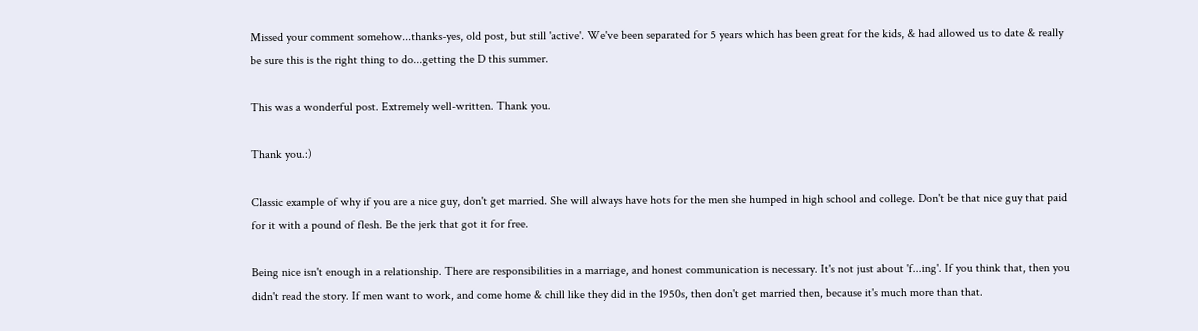Missed your comment somehow...thanks-yes, old post, but still 'active'. We've been separated for 5 years which has been great for the kids, & had allowed us to date & really be sure this is the right thing to do...getting the D this summer.

This was a wonderful post. Extremely well-written. Thank you.

Thank you.:)

Classic example of why if you are a nice guy, don't get married. She will always have hots for the men she humped in high school and college. Don't be that nice guy that paid for it with a pound of flesh. Be the jerk that got it for free.

Being nice isn't enough in a relationship. There are responsibilities in a marriage, and honest communication is necessary. It's not just about 'f...ing'. If you think that, then you didn't read the story. If men want to work, and come home & chill like they did in the 1950s, then don't get married then, because it's much more than that.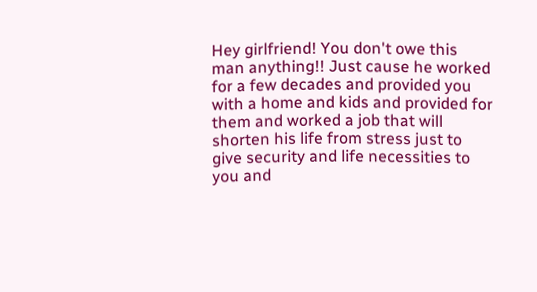Hey girlfriend! You don't owe this man anything!! Just cause he worked for a few decades and provided you with a home and kids and provided for them and worked a job that will shorten his life from stress just to give security and life necessities to you and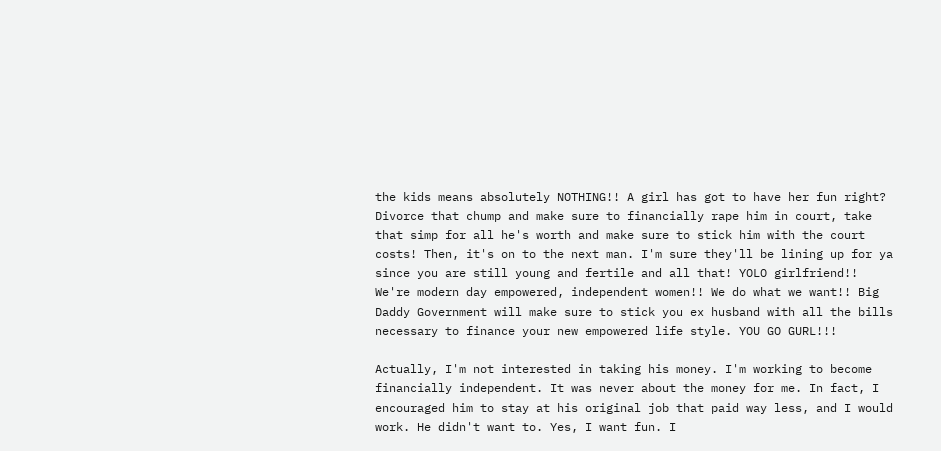the kids means absolutely NOTHING!! A girl has got to have her fun right? Divorce that chump and make sure to financially rape him in court, take that simp for all he's worth and make sure to stick him with the court costs! Then, it's on to the next man. I'm sure they'll be lining up for ya since you are still young and fertile and all that! YOLO girlfriend!! We're modern day empowered, independent women!! We do what we want!! Big Daddy Government will make sure to stick you ex husband with all the bills necessary to finance your new empowered life style. YOU GO GURL!!!

Actually, I'm not interested in taking his money. I'm working to become financially independent. It was never about the money for me. In fact, I encouraged him to stay at his original job that paid way less, and I would work. He didn't want to. Yes, I want fun. I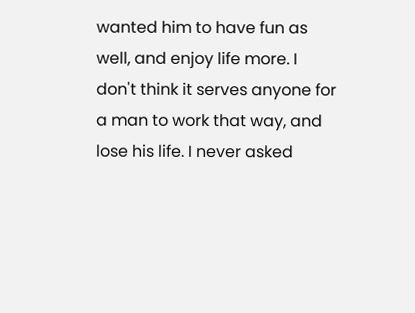wanted him to have fun as well, and enjoy life more. I don't think it serves anyone for a man to work that way, and lose his life. I never asked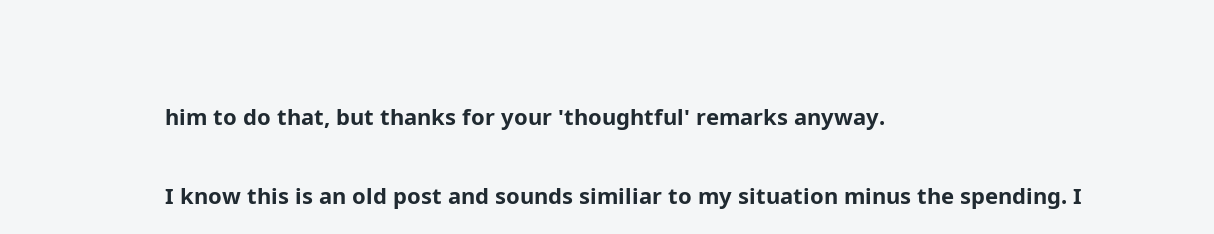him to do that, but thanks for your 'thoughtful' remarks anyway.

I know this is an old post and sounds similiar to my situation minus the spending. I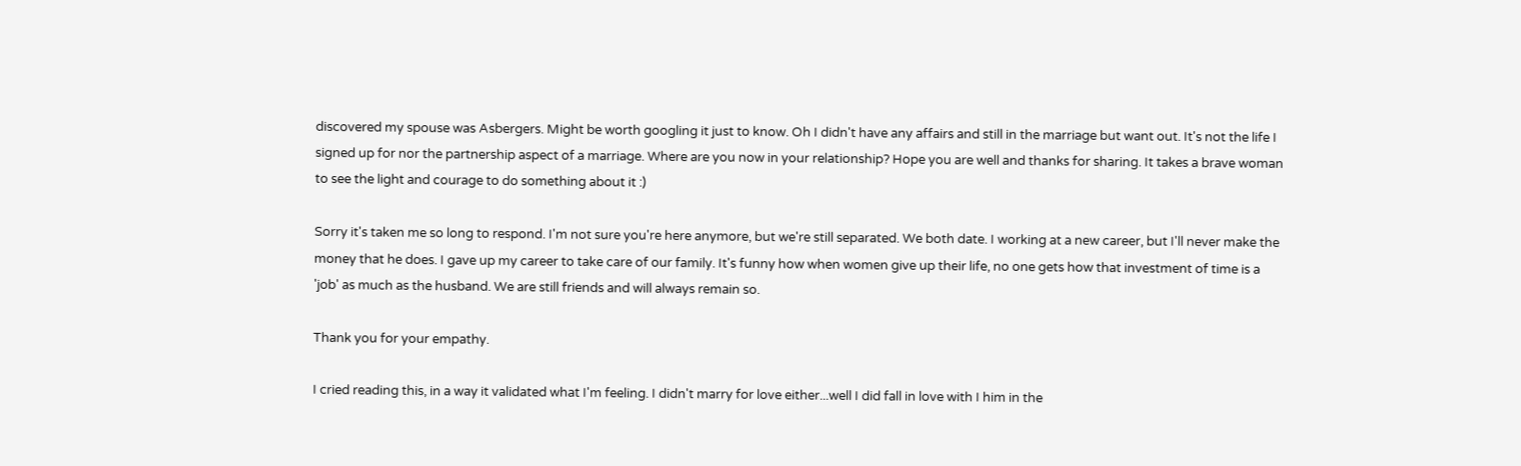discovered my spouse was Asbergers. Might be worth googling it just to know. Oh I didn't have any affairs and still in the marriage but want out. It's not the life I signed up for nor the partnership aspect of a marriage. Where are you now in your relationship? Hope you are well and thanks for sharing. It takes a brave woman to see the light and courage to do something about it :)

Sorry it's taken me so long to respond. I'm not sure you're here anymore, but we're still separated. We both date. I working at a new career, but I'll never make the money that he does. I gave up my career to take care of our family. It's funny how when women give up their life, no one gets how that investment of time is a 'job' as much as the husband. We are still friends and will always remain so.

Thank you for your empathy.

I cried reading this, in a way it validated what I'm feeling. I didn't marry for love either...well I did fall in love with I him in the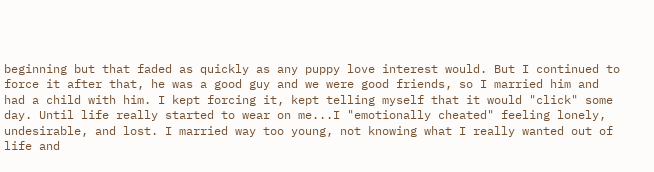beginning but that faded as quickly as any puppy love interest would. But I continued to force it after that, he was a good guy and we were good friends, so I married him and had a child with him. I kept forcing it, kept telling myself that it would "click" some day. Until life really started to wear on me...I "emotionally cheated" feeling lonely, undesirable, and lost. I married way too young, not knowing what I really wanted out of life and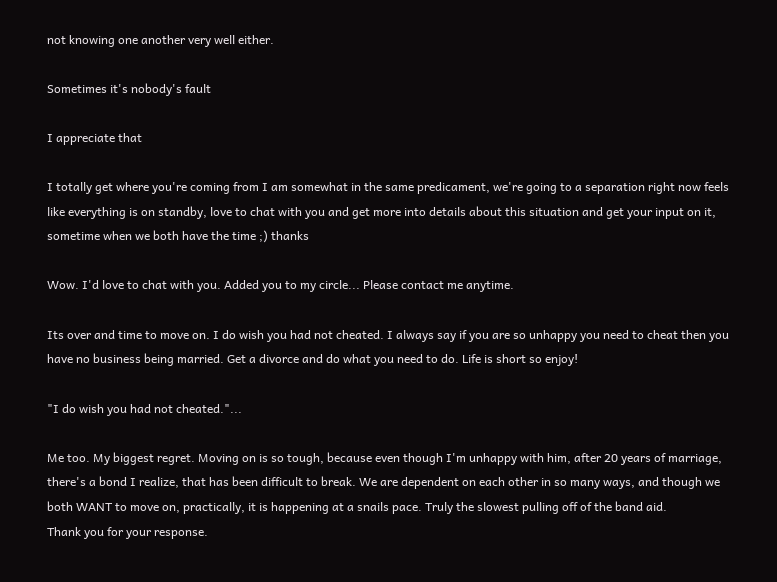not knowing one another very well either.

Sometimes it's nobody's fault

I appreciate that

I totally get where you're coming from I am somewhat in the same predicament, we're going to a separation right now feels like everything is on standby, love to chat with you and get more into details about this situation and get your input on it, sometime when we both have the time ;) thanks

Wow. I'd love to chat with you. Added you to my circle... Please contact me anytime.

Its over and time to move on. I do wish you had not cheated. I always say if you are so unhappy you need to cheat then you have no business being married. Get a divorce and do what you need to do. Life is short so enjoy!

"I do wish you had not cheated."...

Me too. My biggest regret. Moving on is so tough, because even though I'm unhappy with him, after 20 years of marriage, there's a bond I realize, that has been difficult to break. We are dependent on each other in so many ways, and though we both WANT to move on, practically, it is happening at a snails pace. Truly the slowest pulling off of the band aid.
Thank you for your response.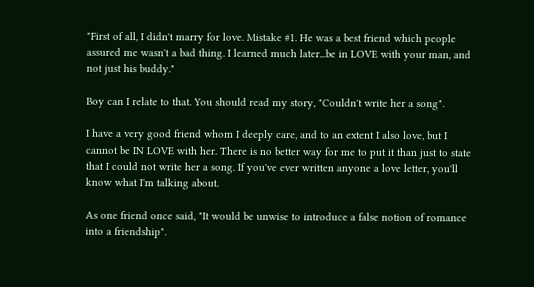"First of all, I didn't marry for love. Mistake #1. He was a best friend which people assured me wasn't a bad thing. I learned much later...be in LOVE with your man, and not just his buddy."

Boy can I relate to that. You should read my story, "Couldn't write her a song".

I have a very good friend whom I deeply care, and to an extent I also love, but I cannot be IN LOVE with her. There is no better way for me to put it than just to state that I could not write her a song. If you've ever written anyone a love letter, you'll know what I'm talking about.

As one friend once said, "It would be unwise to introduce a false notion of romance into a friendship".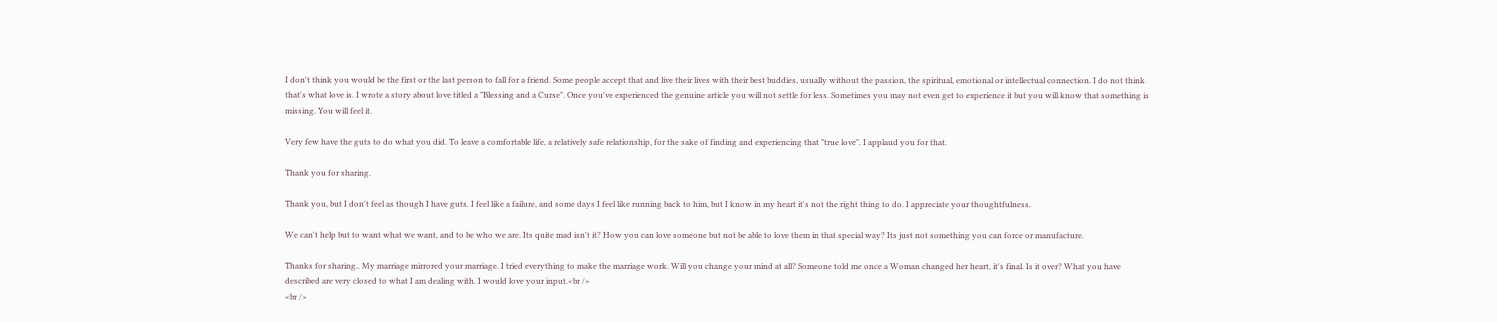I don't think you would be the first or the last person to fall for a friend. Some people accept that and live their lives with their best buddies, usually without the passion, the spiritual, emotional or intellectual connection. I do not think that's what love is. I wrote a story about love titled a "Blessing and a Curse". Once you've experienced the genuine article you will not settle for less. Sometimes you may not even get to experience it but you will know that something is missing. You will feel it.

Very few have the guts to do what you did. To leave a comfortable life, a relatively safe relationship, for the sake of finding and experiencing that "true love". I applaud you for that.

Thank you for sharing.

Thank you, but I don't feel as though I have guts. I feel like a failure, and some days I feel like running back to him, but I know in my heart it's not the right thing to do. I appreciate your thoughtfulness.

We can't help but to want what we want, and to be who we are. Its quite mad isn't it? How you can love someone but not be able to love them in that special way? Its just not something you can force or manufacture.

Thanks for sharing.. My marriage mirrored your marriage. I tried everything to make the marriage work. Will you change your mind at all? Someone told me once a Woman changed her heart, it's final. Is it over? What you have described are very closed to what I am dealing with. I would love your input.<br />
<br />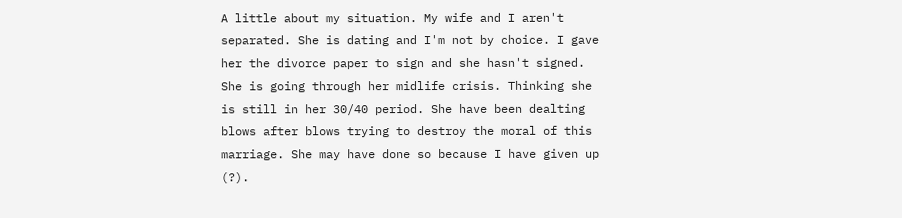A little about my situation. My wife and I aren't separated. She is dating and I'm not by choice. I gave her the divorce paper to sign and she hasn't signed. She is going through her midlife crisis. Thinking she is still in her 30/40 period. She have been dealting blows after blows trying to destroy the moral of this marriage. She may have done so because I have given up (?).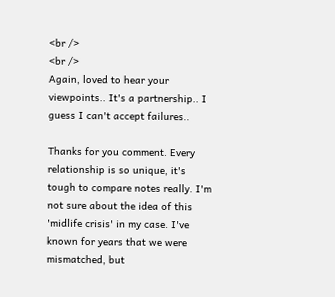<br />
<br />
Again, loved to hear your viewpoints.. It's a partnership.. I guess I can't accept failures..

Thanks for you comment. Every relationship is so unique, it's tough to compare notes really. I'm not sure about the idea of this 'midlife crisis' in my case. I've known for years that we were mismatched, but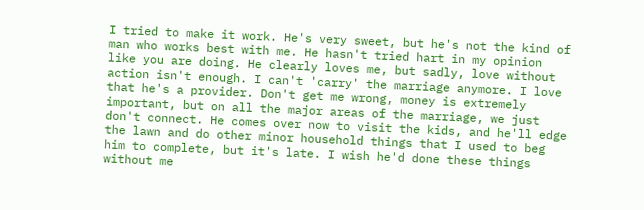I tried to make it work. He's very sweet, but he's not the kind of man who works best with me. He hasn't tried hart in my opinion like you are doing. He clearly loves me, but sadly, love without action isn't enough. I can't 'carry' the marriage anymore. I love that he's a provider. Don't get me wrong, money is extremely important, but on all the major areas of the marriage, we just don't connect. He comes over now to visit the kids, and he'll edge the lawn and do other minor household things that I used to beg him to complete, but it's late. I wish he'd done these things without me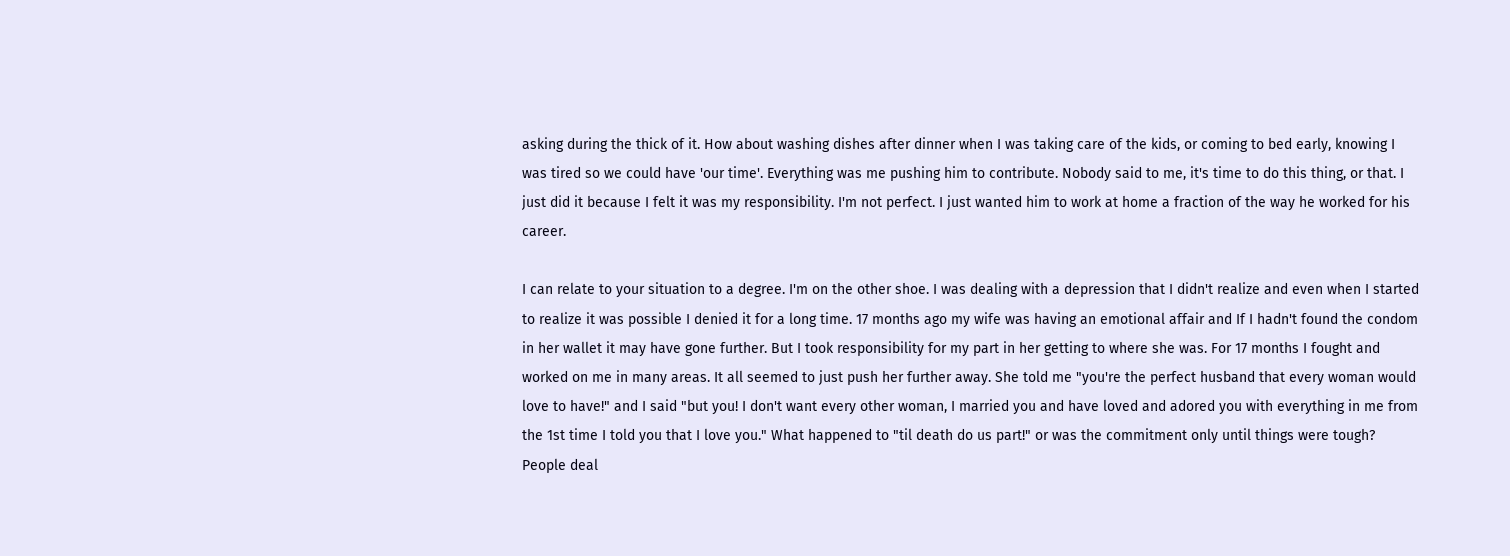asking during the thick of it. How about washing dishes after dinner when I was taking care of the kids, or coming to bed early, knowing I was tired so we could have 'our time'. Everything was me pushing him to contribute. Nobody said to me, it's time to do this thing, or that. I just did it because I felt it was my responsibility. I'm not perfect. I just wanted him to work at home a fraction of the way he worked for his career.

I can relate to your situation to a degree. I'm on the other shoe. I was dealing with a depression that I didn't realize and even when I started to realize it was possible I denied it for a long time. 17 months ago my wife was having an emotional affair and If I hadn't found the condom in her wallet it may have gone further. But I took responsibility for my part in her getting to where she was. For 17 months I fought and worked on me in many areas. It all seemed to just push her further away. She told me "you're the perfect husband that every woman would love to have!" and I said "but you! I don't want every other woman, I married you and have loved and adored you with everything in me from the 1st time I told you that I love you." What happened to "til death do us part!" or was the commitment only until things were tough? People deal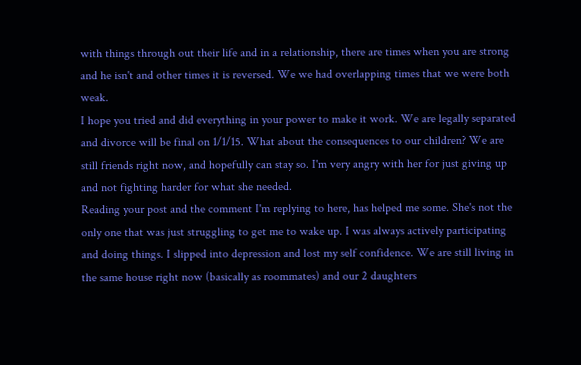with things through out their life and in a relationship, there are times when you are strong and he isn't and other times it is reversed. We we had overlapping times that we were both weak.
I hope you tried and did everything in your power to make it work. We are legally separated and divorce will be final on 1/1/15. What about the consequences to our children? We are still friends right now, and hopefully can stay so. I'm very angry with her for just giving up and not fighting harder for what she needed.
Reading your post and the comment I'm replying to here, has helped me some. She's not the only one that was just struggling to get me to wake up. I was always actively participating and doing things. I slipped into depression and lost my self confidence. We are still living in the same house right now (basically as roommates) and our 2 daughters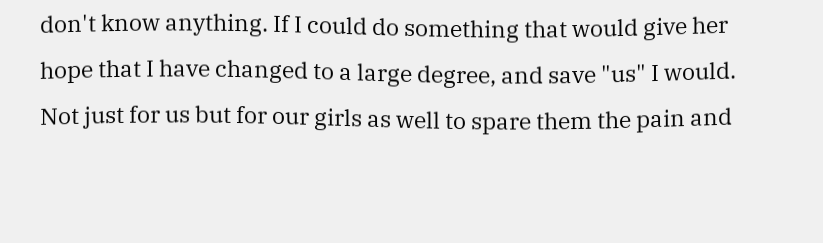don't know anything. If I could do something that would give her hope that I have changed to a large degree, and save "us" I would. Not just for us but for our girls as well to spare them the pain and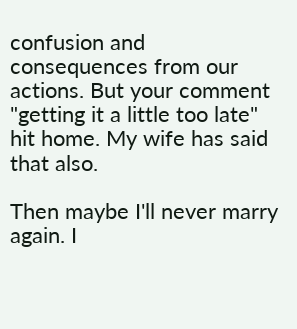confusion and consequences from our actions. But your comment "getting it a little too late" hit home. My wife has said that also.

Then maybe I'll never marry again. I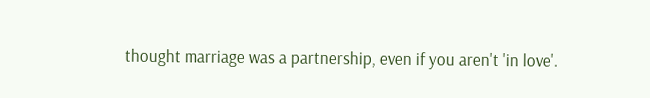thought marriage was a partnership, even if you aren't 'in love'.